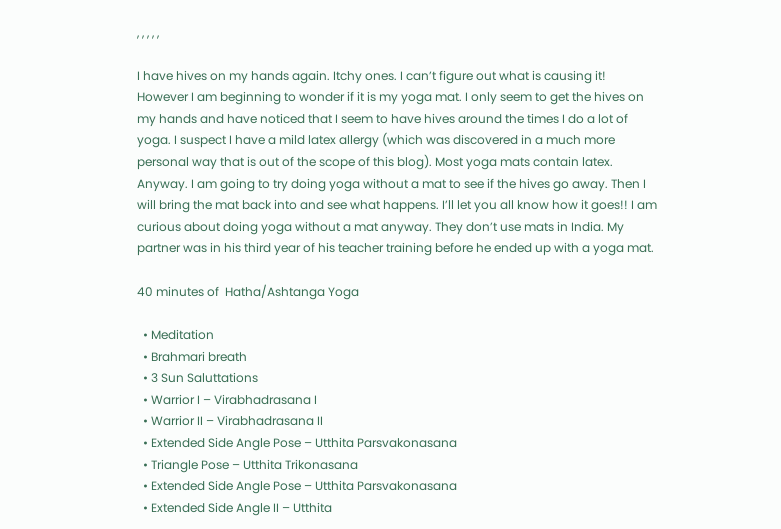, , , , ,

I have hives on my hands again. Itchy ones. I can’t figure out what is causing it! However I am beginning to wonder if it is my yoga mat. I only seem to get the hives on my hands and have noticed that I seem to have hives around the times I do a lot of yoga. I suspect I have a mild latex allergy (which was discovered in a much more personal way that is out of the scope of this blog). Most yoga mats contain latex. Anyway. I am going to try doing yoga without a mat to see if the hives go away. Then I will bring the mat back into and see what happens. I’ll let you all know how it goes!! I am curious about doing yoga without a mat anyway. They don’t use mats in India. My partner was in his third year of his teacher training before he ended up with a yoga mat.

40 minutes of  Hatha/Ashtanga Yoga

  • Meditation
  • Brahmari breath
  • 3 Sun Saluttations
  • Warrior I – Virabhadrasana I
  • Warrior II – Virabhadrasana II
  • Extended Side Angle Pose – Utthita Parsvakonasana
  • Triangle Pose – Utthita Trikonasana
  • Extended Side Angle Pose – Utthita Parsvakonasana
  • Extended Side Angle II – Utthita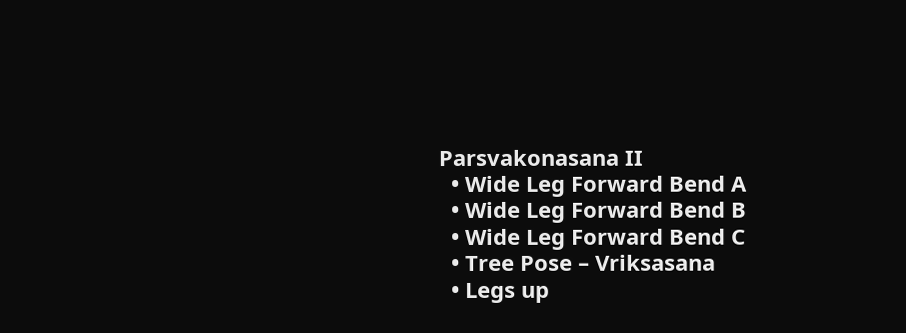Parsvakonasana II
  • Wide Leg Forward Bend A
  • Wide Leg Forward Bend B
  • Wide Leg Forward Bend C
  • Tree Pose – Vriksasana
  • Legs up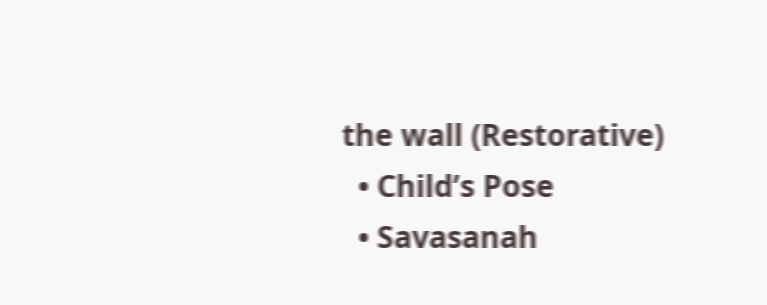the wall (Restorative)
  • Child’s Pose
  • Savasanah